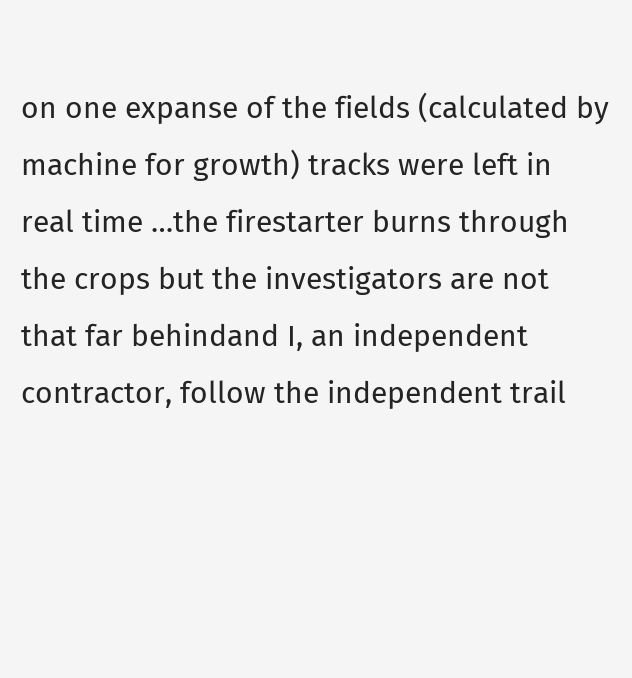on one expanse of the fields (calculated by machine for growth) tracks were left in real time …the firestarter burns through the crops but the investigators are not that far behindand I, an independent contractor, follow the independent trail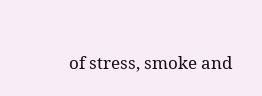of stress, smoke and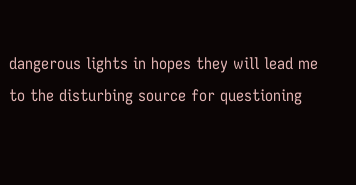dangerous lights in hopes they will lead me to the disturbing source for questioning